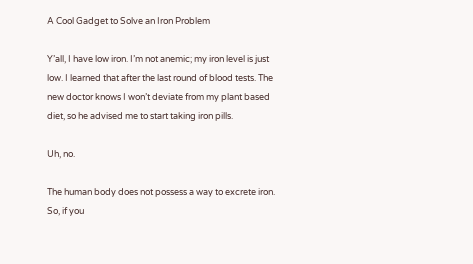A Cool Gadget to Solve an Iron Problem

Y’all, I have low iron. I’m not anemic; my iron level is just low. I learned that after the last round of blood tests. The new doctor knows I won’t deviate from my plant based diet, so he advised me to start taking iron pills.

Uh, no.

The human body does not possess a way to excrete iron. So, if you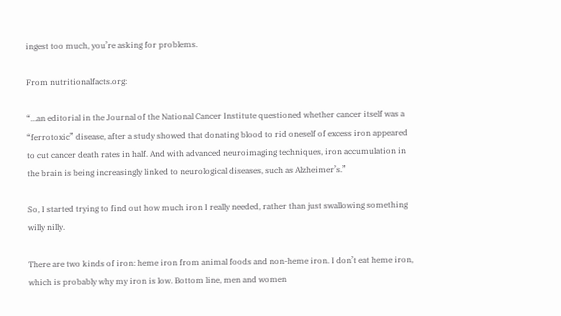ingest too much, you’re asking for problems.

From nutritionalfacts.org:

“…an editorial in the Journal of the National Cancer Institute questioned whether cancer itself was a “ferrotoxic” disease, after a study showed that donating blood to rid oneself of excess iron appeared to cut cancer death rates in half. And with advanced neuroimaging techniques, iron accumulation in the brain is being increasingly linked to neurological diseases, such as Alzheimer’s.”

So, I started trying to find out how much iron I really needed, rather than just swallowing something willy nilly.

There are two kinds of iron: heme iron from animal foods and non-heme iron. I don’t eat heme iron, which is probably why my iron is low. Bottom line, men and women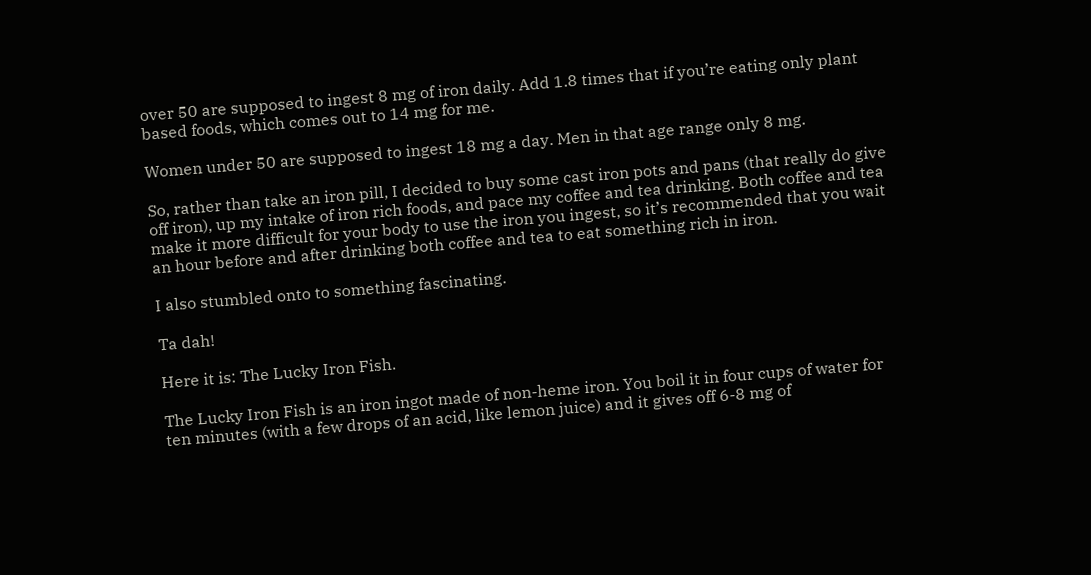over 50 are supposed to ingest 8 mg of iron daily. Add 1.8 times that if you’re eating only plant based foods, which comes out to 14 mg for me.

Women under 50 are supposed to ingest 18 mg a day. Men in that age range only 8 mg.

So, rather than take an iron pill, I decided to buy some cast iron pots and pans (that really do give off iron), up my intake of iron rich foods, and pace my coffee and tea drinking. Both coffee and tea make it more difficult for your body to use the iron you ingest, so it’s recommended that you wait an hour before and after drinking both coffee and tea to eat something rich in iron.

I also stumbled onto to something fascinating.

Ta dah!

Here it is: The Lucky Iron Fish.

The Lucky Iron Fish is an iron ingot made of non-heme iron. You boil it in four cups of water for ten minutes (with a few drops of an acid, like lemon juice) and it gives off 6-8 mg of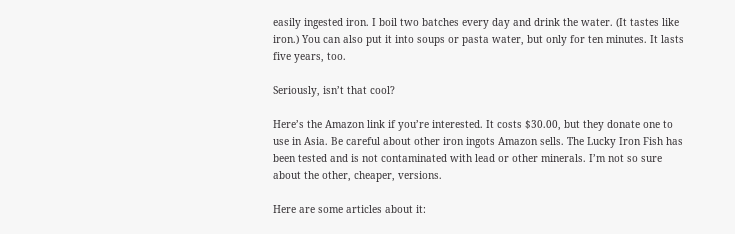easily ingested iron. I boil two batches every day and drink the water. (It tastes like iron.) You can also put it into soups or pasta water, but only for ten minutes. It lasts five years, too.

Seriously, isn’t that cool?

Here’s the Amazon link if you’re interested. It costs $30.00, but they donate one to use in Asia. Be careful about other iron ingots Amazon sells. The Lucky Iron Fish has been tested and is not contaminated with lead or other minerals. I’m not so sure about the other, cheaper, versions.

Here are some articles about it: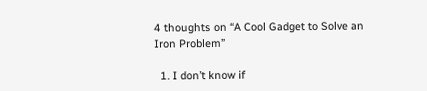4 thoughts on “A Cool Gadget to Solve an Iron Problem”

  1. I don’t know if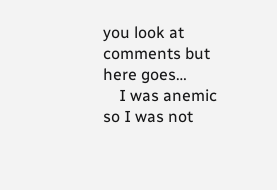you look at comments but here goes…
    I was anemic so I was not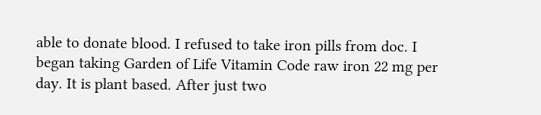able to donate blood. I refused to take iron pills from doc. I began taking Garden of Life Vitamin Code raw iron 22 mg per day. It is plant based. After just two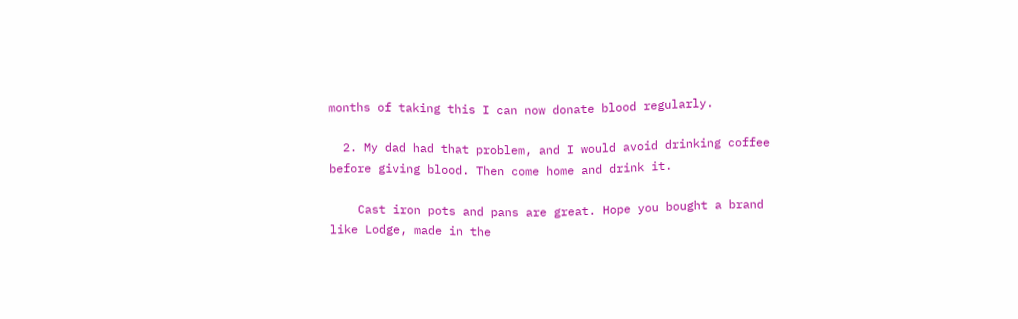months of taking this I can now donate blood regularly.

  2. My dad had that problem, and I would avoid drinking coffee before giving blood. Then come home and drink it.

    Cast iron pots and pans are great. Hope you bought a brand like Lodge, made in the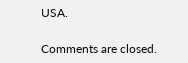USA.

Comments are closed.